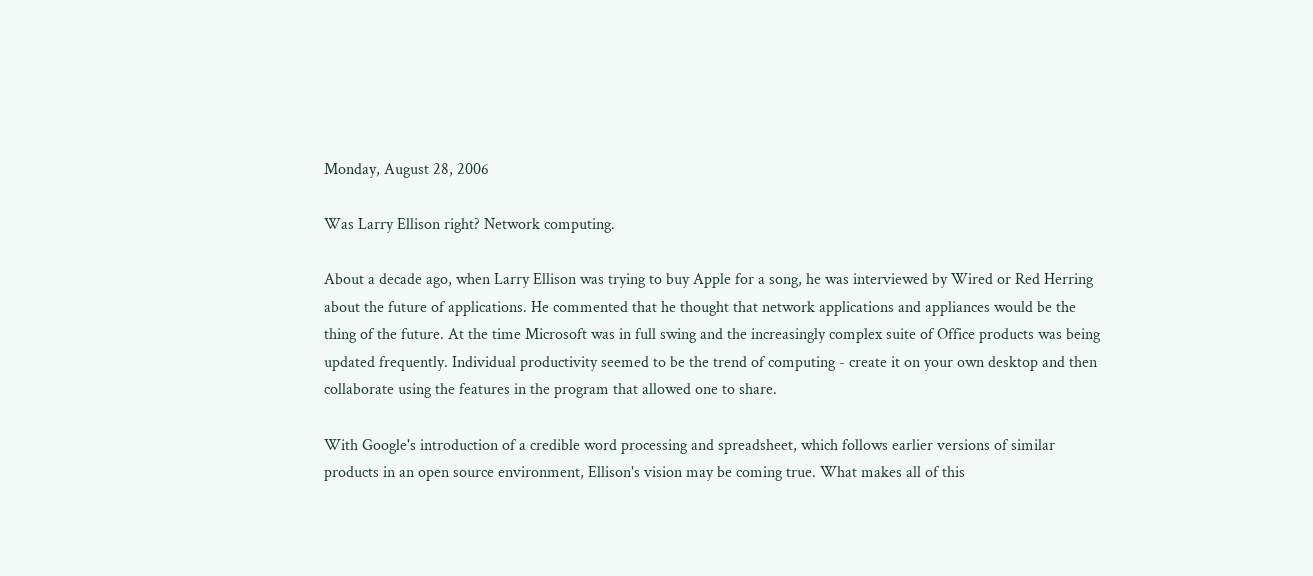Monday, August 28, 2006

Was Larry Ellison right? Network computing.

About a decade ago, when Larry Ellison was trying to buy Apple for a song, he was interviewed by Wired or Red Herring about the future of applications. He commented that he thought that network applications and appliances would be the thing of the future. At the time Microsoft was in full swing and the increasingly complex suite of Office products was being updated frequently. Individual productivity seemed to be the trend of computing - create it on your own desktop and then collaborate using the features in the program that allowed one to share.

With Google's introduction of a credible word processing and spreadsheet, which follows earlier versions of similar products in an open source environment, Ellison's vision may be coming true. What makes all of this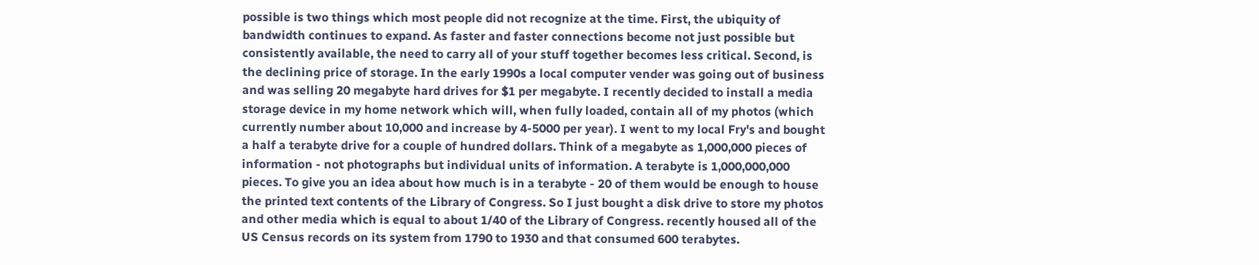possible is two things which most people did not recognize at the time. First, the ubiquity of bandwidth continues to expand. As faster and faster connections become not just possible but consistently available, the need to carry all of your stuff together becomes less critical. Second, is the declining price of storage. In the early 1990s a local computer vender was going out of business and was selling 20 megabyte hard drives for $1 per megabyte. I recently decided to install a media storage device in my home network which will, when fully loaded, contain all of my photos (which currently number about 10,000 and increase by 4-5000 per year). I went to my local Fry's and bought a half a terabyte drive for a couple of hundred dollars. Think of a megabyte as 1,000,000 pieces of information - not photographs but individual units of information. A terabyte is 1,000,000,000 pieces. To give you an idea about how much is in a terabyte - 20 of them would be enough to house the printed text contents of the Library of Congress. So I just bought a disk drive to store my photos and other media which is equal to about 1/40 of the Library of Congress. recently housed all of the US Census records on its system from 1790 to 1930 and that consumed 600 terabytes.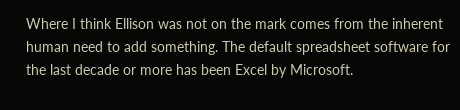Where I think Ellison was not on the mark comes from the inherent human need to add something. The default spreadsheet software for the last decade or more has been Excel by Microsoft.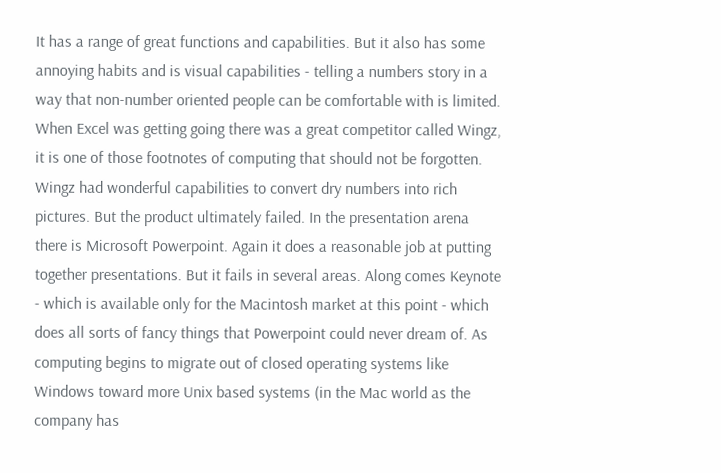It has a range of great functions and capabilities. But it also has some annoying habits and is visual capabilities - telling a numbers story in a way that non-number oriented people can be comfortable with is limited. When Excel was getting going there was a great competitor called Wingz, it is one of those footnotes of computing that should not be forgotten. Wingz had wonderful capabilities to convert dry numbers into rich pictures. But the product ultimately failed. In the presentation arena there is Microsoft Powerpoint. Again it does a reasonable job at putting together presentations. But it fails in several areas. Along comes Keynote - which is available only for the Macintosh market at this point - which does all sorts of fancy things that Powerpoint could never dream of. As computing begins to migrate out of closed operating systems like Windows toward more Unix based systems (in the Mac world as the company has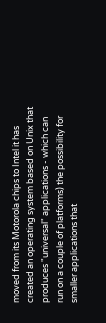moved from its Motorola chips to Intel it has created an operating system based on Unix that produces "universal" applications - which can run on a couple of platforms) the possibility for smaller applications that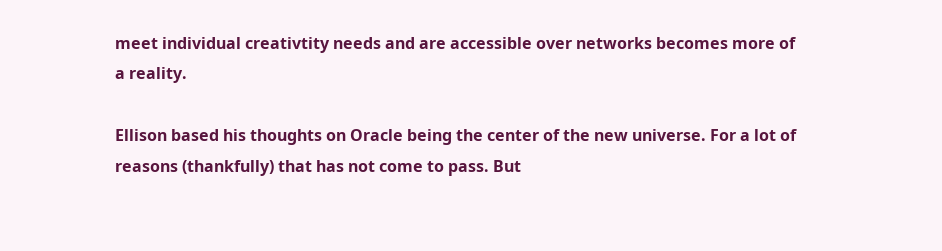meet individual creativtity needs and are accessible over networks becomes more of a reality.

Ellison based his thoughts on Oracle being the center of the new universe. For a lot of reasons (thankfully) that has not come to pass. But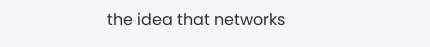the idea that networks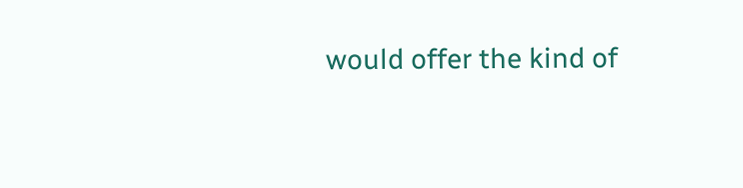would offer the kind of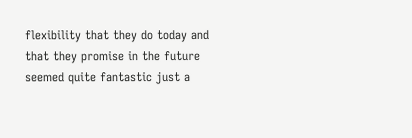flexibility that they do today and that they promise in the future seemed quite fantastic just a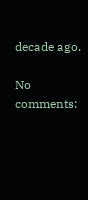decade ago.

No comments: